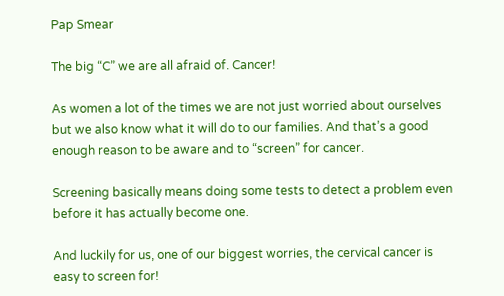Pap Smear

The big “C” we are all afraid of. Cancer!

As women a lot of the times we are not just worried about ourselves but we also know what it will do to our families. And that’s a good enough reason to be aware and to “screen” for cancer.

Screening basically means doing some tests to detect a problem even before it has actually become one.

And luckily for us, one of our biggest worries, the cervical cancer is easy to screen for!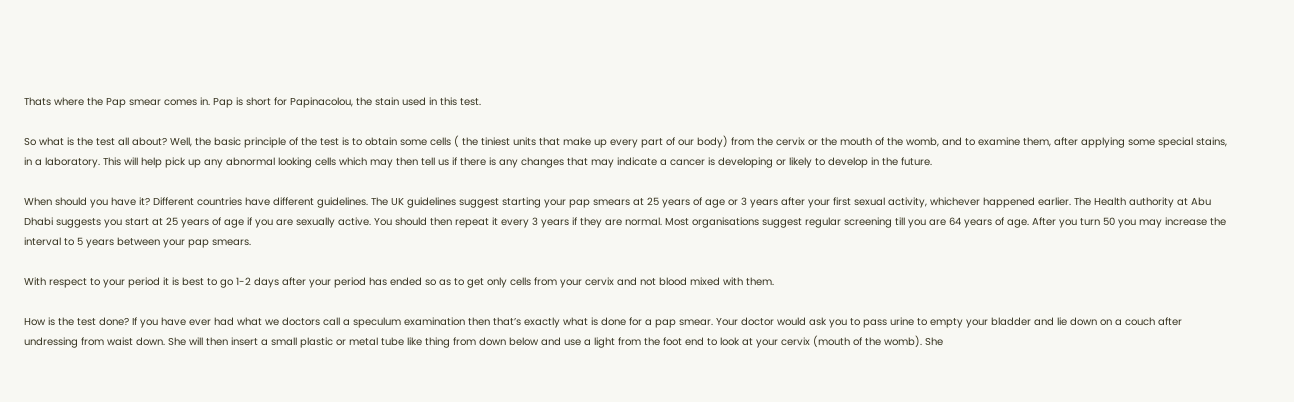Thats where the Pap smear comes in. Pap is short for Papinacolou, the stain used in this test.

So what is the test all about? Well, the basic principle of the test is to obtain some cells ( the tiniest units that make up every part of our body) from the cervix or the mouth of the womb, and to examine them, after applying some special stains, in a laboratory. This will help pick up any abnormal looking cells which may then tell us if there is any changes that may indicate a cancer is developing or likely to develop in the future.

When should you have it? Different countries have different guidelines. The UK guidelines suggest starting your pap smears at 25 years of age or 3 years after your first sexual activity, whichever happened earlier. The Health authority at Abu Dhabi suggests you start at 25 years of age if you are sexually active. You should then repeat it every 3 years if they are normal. Most organisations suggest regular screening till you are 64 years of age. After you turn 50 you may increase the interval to 5 years between your pap smears.

With respect to your period it is best to go 1-2 days after your period has ended so as to get only cells from your cervix and not blood mixed with them.

How is the test done? If you have ever had what we doctors call a speculum examination then that’s exactly what is done for a pap smear. Your doctor would ask you to pass urine to empty your bladder and lie down on a couch after undressing from waist down. She will then insert a small plastic or metal tube like thing from down below and use a light from the foot end to look at your cervix (mouth of the womb). She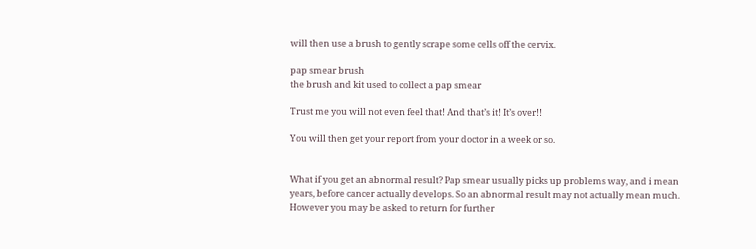will then use a brush to gently scrape some cells off the cervix.

pap smear brush
the brush and kit used to collect a pap smear

Trust me you will not even feel that! And that’s it! It’s over!!

You will then get your report from your doctor in a week or so.


What if you get an abnormal result? Pap smear usually picks up problems way, and i mean years, before cancer actually develops. So an abnormal result may not actually mean much. However you may be asked to return for further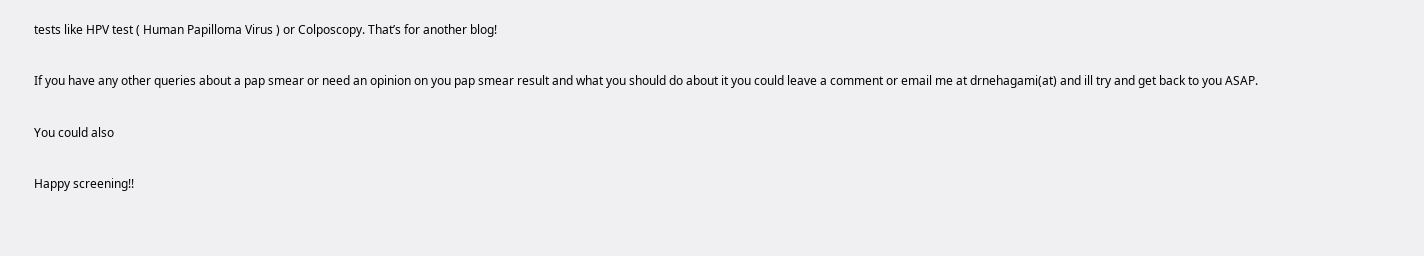tests like HPV test ( Human Papilloma Virus ) or Colposcopy. That’s for another blog!

If you have any other queries about a pap smear or need an opinion on you pap smear result and what you should do about it you could leave a comment or email me at drnehagami(at) and ill try and get back to you ASAP.

You could also

Happy screening!!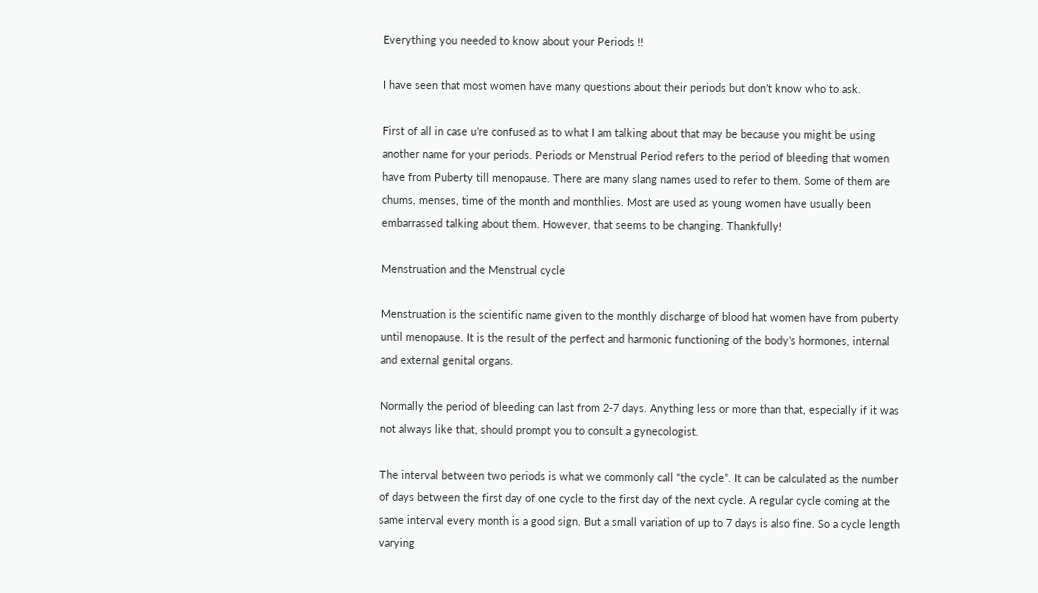Everything you needed to know about your Periods !!

I have seen that most women have many questions about their periods but don’t know who to ask.

First of all in case u’re confused as to what I am talking about that may be because you might be using another name for your periods. Periods or Menstrual Period refers to the period of bleeding that women have from Puberty till menopause. There are many slang names used to refer to them. Some of them are chums, menses, time of the month and monthlies. Most are used as young women have usually been embarrassed talking about them. However, that seems to be changing. Thankfully!

Menstruation and the Menstrual cycle

Menstruation is the scientific name given to the monthly discharge of blood hat women have from puberty until menopause. It is the result of the perfect and harmonic functioning of the body’s hormones, internal and external genital organs.

Normally the period of bleeding can last from 2-7 days. Anything less or more than that, especially if it was not always like that, should prompt you to consult a gynecologist.

The interval between two periods is what we commonly call “the cycle”. It can be calculated as the number of days between the first day of one cycle to the first day of the next cycle. A regular cycle coming at the same interval every month is a good sign. But a small variation of up to 7 days is also fine. So a cycle length varying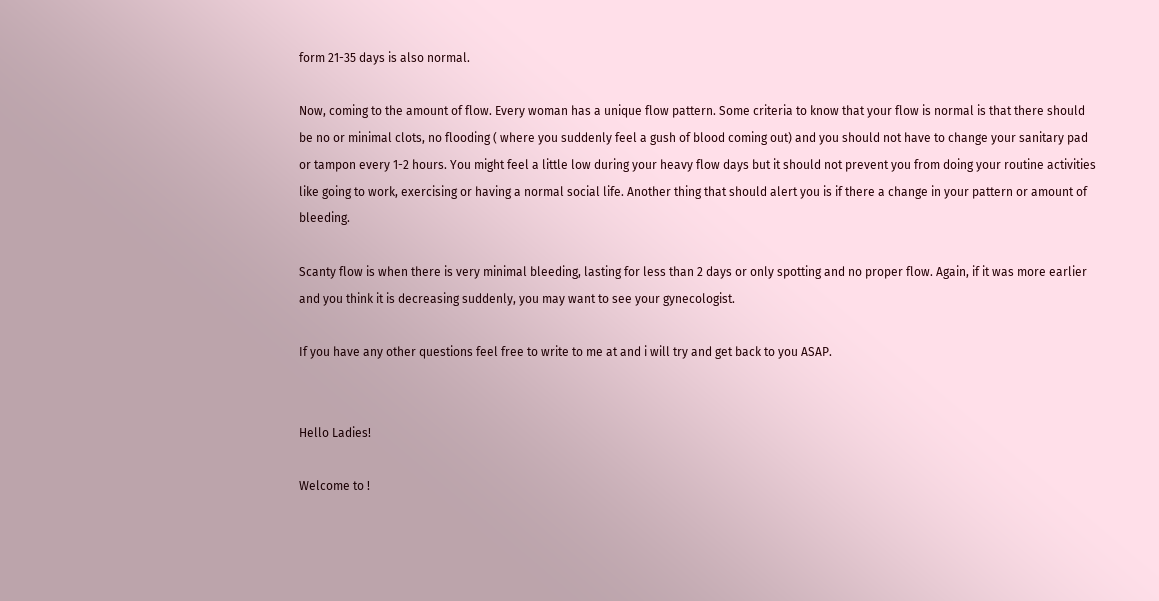form 21-35 days is also normal.

Now, coming to the amount of flow. Every woman has a unique flow pattern. Some criteria to know that your flow is normal is that there should be no or minimal clots, no flooding ( where you suddenly feel a gush of blood coming out) and you should not have to change your sanitary pad or tampon every 1-2 hours. You might feel a little low during your heavy flow days but it should not prevent you from doing your routine activities like going to work, exercising or having a normal social life. Another thing that should alert you is if there a change in your pattern or amount of bleeding.

Scanty flow is when there is very minimal bleeding, lasting for less than 2 days or only spotting and no proper flow. Again, if it was more earlier and you think it is decreasing suddenly, you may want to see your gynecologist.

If you have any other questions feel free to write to me at and i will try and get back to you ASAP.


Hello Ladies!

Welcome to !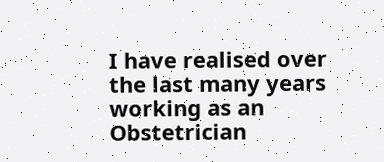I have realised over the last many years working as an Obstetrician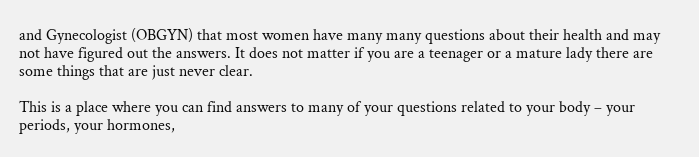and Gynecologist (OBGYN) that most women have many many questions about their health and may not have figured out the answers. It does not matter if you are a teenager or a mature lady there are some things that are just never clear.

This is a place where you can find answers to many of your questions related to your body – your periods, your hormones,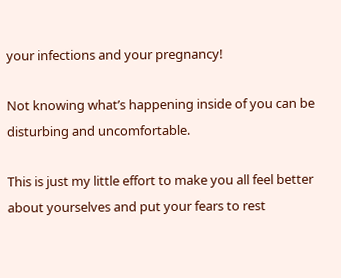your infections and your pregnancy!

Not knowing what’s happening inside of you can be disturbing and uncomfortable.

This is just my little effort to make you all feel better about yourselves and put your fears to rest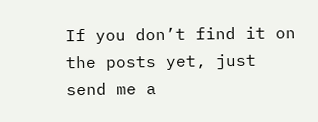If you don’t find it on the posts yet, just send me a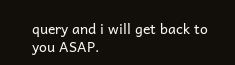query and i will get back to you ASAP.